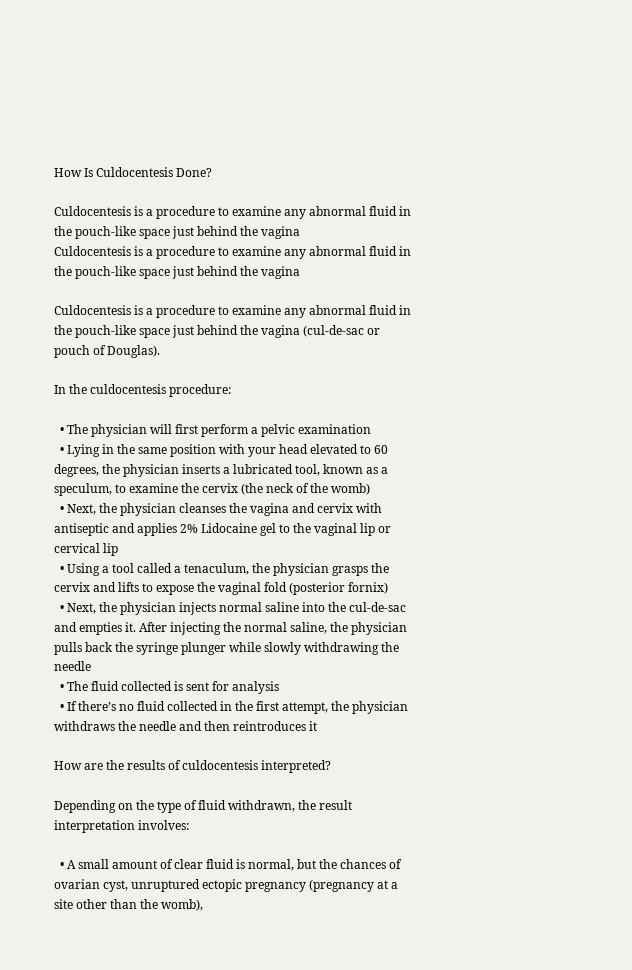How Is Culdocentesis Done?

Culdocentesis is a procedure to examine any abnormal fluid in the pouch-like space just behind the vagina
Culdocentesis is a procedure to examine any abnormal fluid in the pouch-like space just behind the vagina

Culdocentesis is a procedure to examine any abnormal fluid in the pouch-like space just behind the vagina (cul-de-sac or pouch of Douglas).

In the culdocentesis procedure:

  • The physician will first perform a pelvic examination
  • Lying in the same position with your head elevated to 60 degrees, the physician inserts a lubricated tool, known as a speculum, to examine the cervix (the neck of the womb)
  • Next, the physician cleanses the vagina and cervix with antiseptic and applies 2% Lidocaine gel to the vaginal lip or cervical lip
  • Using a tool called a tenaculum, the physician grasps the cervix and lifts to expose the vaginal fold (posterior fornix)
  • Next, the physician injects normal saline into the cul-de-sac and empties it. After injecting the normal saline, the physician pulls back the syringe plunger while slowly withdrawing the needle
  • The fluid collected is sent for analysis
  • If there’s no fluid collected in the first attempt, the physician withdraws the needle and then reintroduces it

How are the results of culdocentesis interpreted?

Depending on the type of fluid withdrawn, the result interpretation involves:

  • A small amount of clear fluid is normal, but the chances of ovarian cyst, unruptured ectopic pregnancy (pregnancy at a site other than the womb),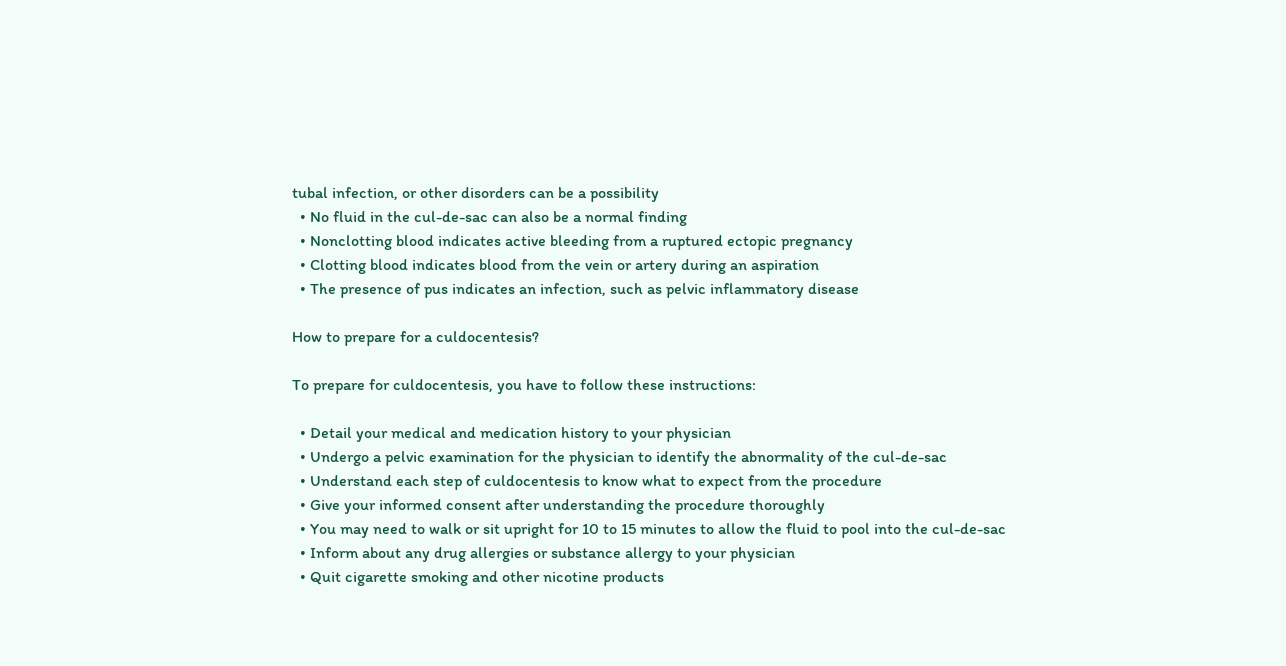tubal infection, or other disorders can be a possibility
  • No fluid in the cul-de-sac can also be a normal finding
  • Nonclotting blood indicates active bleeding from a ruptured ectopic pregnancy
  • Clotting blood indicates blood from the vein or artery during an aspiration
  • The presence of pus indicates an infection, such as pelvic inflammatory disease

How to prepare for a culdocentesis?

To prepare for culdocentesis, you have to follow these instructions:

  • Detail your medical and medication history to your physician
  • Undergo a pelvic examination for the physician to identify the abnormality of the cul-de-sac
  • Understand each step of culdocentesis to know what to expect from the procedure
  • Give your informed consent after understanding the procedure thoroughly
  • You may need to walk or sit upright for 10 to 15 minutes to allow the fluid to pool into the cul-de-sac
  • Inform about any drug allergies or substance allergy to your physician
  • Quit cigarette smoking and other nicotine products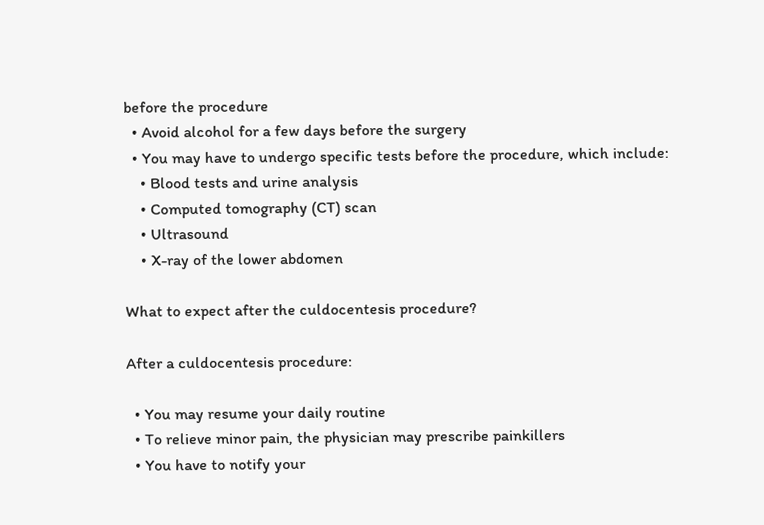before the procedure
  • Avoid alcohol for a few days before the surgery
  • You may have to undergo specific tests before the procedure, which include:
    • Blood tests and urine analysis
    • Computed tomography (CT) scan
    • Ultrasound
    • X-ray of the lower abdomen

What to expect after the culdocentesis procedure?

After a culdocentesis procedure:

  • You may resume your daily routine
  • To relieve minor pain, the physician may prescribe painkillers
  • You have to notify your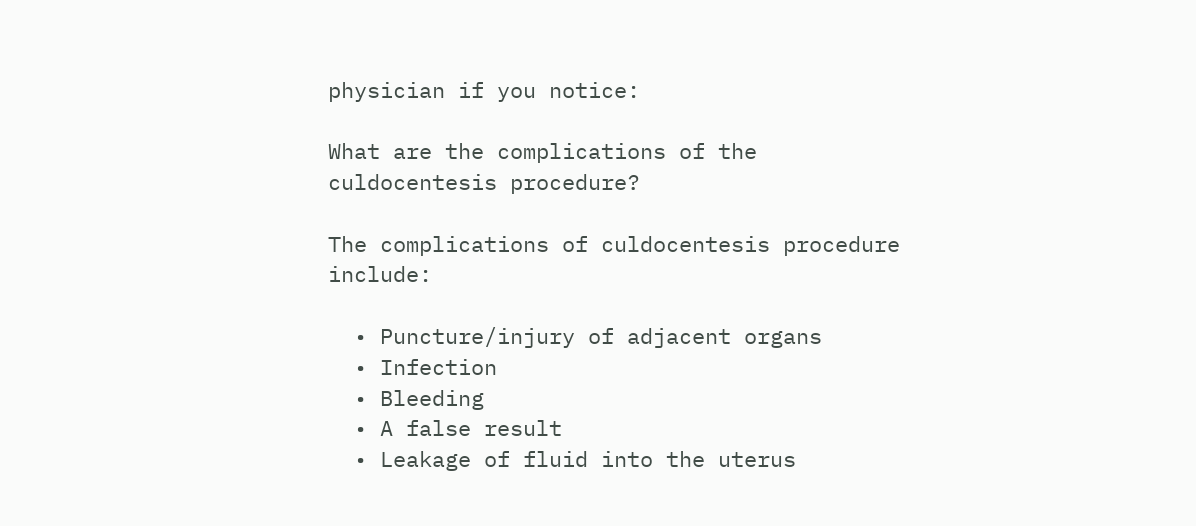physician if you notice:

What are the complications of the culdocentesis procedure?

The complications of culdocentesis procedure include:

  • Puncture/injury of adjacent organs
  • Infection
  • Bleeding
  • A false result
  • Leakage of fluid into the uterus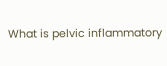What is pelvic inflammatory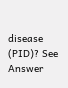disease (PID)? See Answer